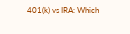401(k) vs IRA: Which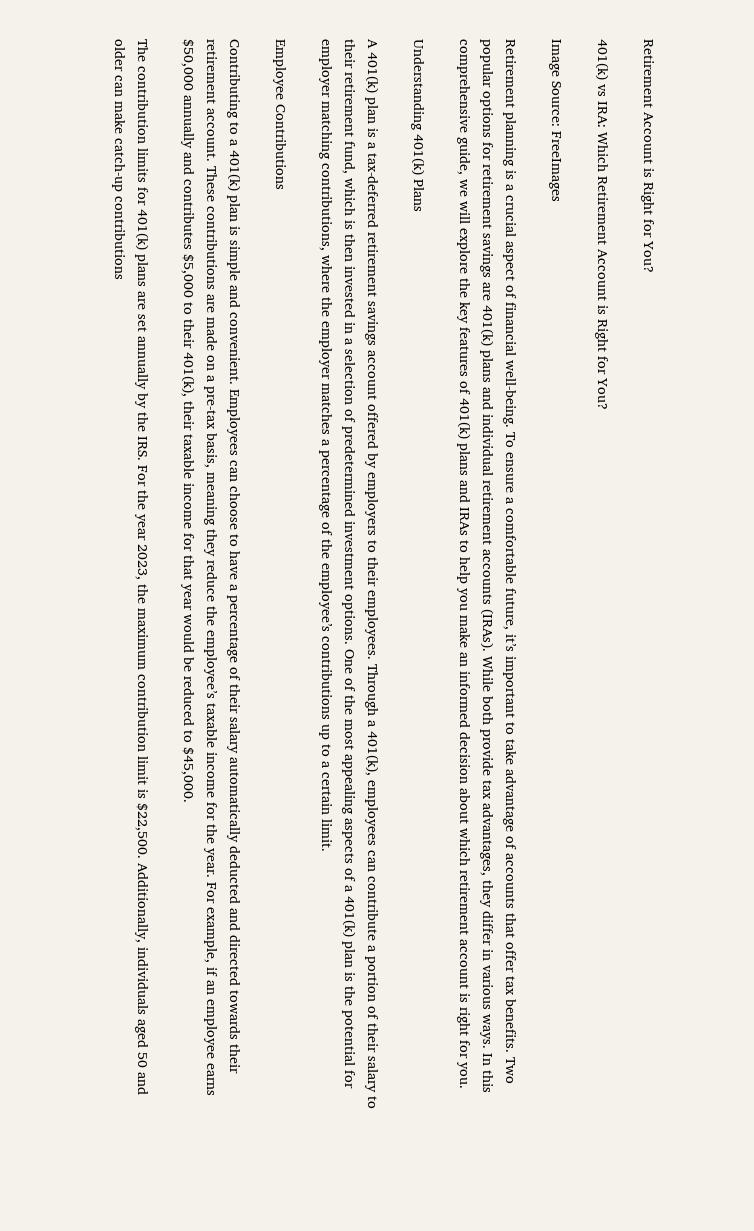Retirement Account is Right for You?

401(k) vs IRA: Which Retirement Account is Right for You?

Image Source: FreeImages

Retirement planning is a crucial aspect of financial well-being. To ensure a comfortable future, it’s important to take advantage of accounts that offer tax benefits. Two popular options for retirement savings are 401(k) plans and individual retirement accounts (IRAs). While both provide tax advantages, they differ in various ways. In this comprehensive guide, we will explore the key features of 401(k) plans and IRAs to help you make an informed decision about which retirement account is right for you.

Understanding 401(k) Plans

A 401(k) plan is a tax-deferred retirement savings account offered by employers to their employees. Through a 401(k), employees can contribute a portion of their salary to their retirement fund, which is then invested in a selection of predetermined investment options. One of the most appealing aspects of a 401(k) plan is the potential for employer matching contributions, where the employer matches a percentage of the employee’s contributions up to a certain limit.

Employee Contributions

Contributing to a 401(k) plan is simple and convenient. Employees can choose to have a percentage of their salary automatically deducted and directed towards their retirement account. These contributions are made on a pre-tax basis, meaning they reduce the employee’s taxable income for the year. For example, if an employee earns $50,000 annually and contributes $5,000 to their 401(k), their taxable income for that year would be reduced to $45,000.

The contribution limits for 401(k) plans are set annually by the IRS. For the year 2023, the maximum contribution limit is $22,500. Additionally, individuals aged 50 and older can make catch-up contributions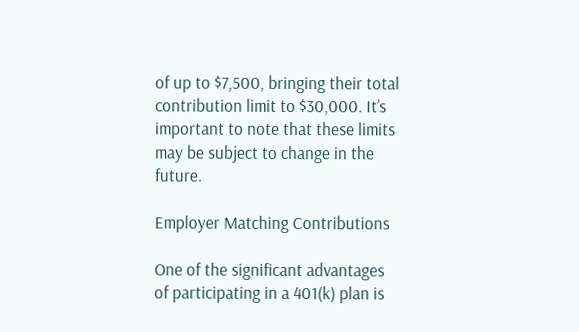of up to $7,500, bringing their total contribution limit to $30,000. It’s important to note that these limits may be subject to change in the future.

Employer Matching Contributions

One of the significant advantages of participating in a 401(k) plan is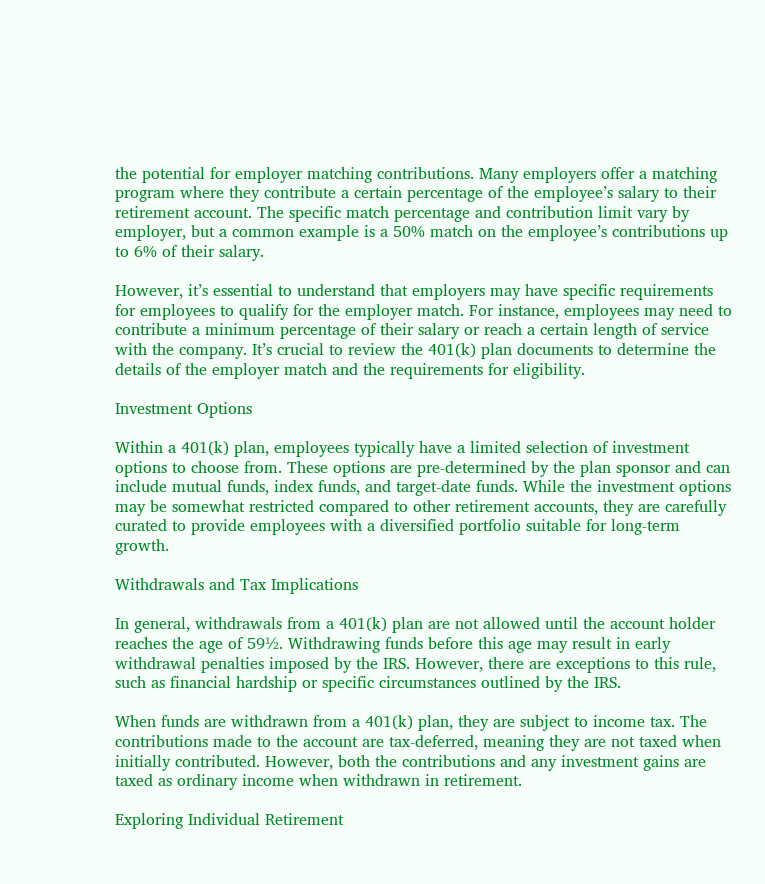the potential for employer matching contributions. Many employers offer a matching program where they contribute a certain percentage of the employee’s salary to their retirement account. The specific match percentage and contribution limit vary by employer, but a common example is a 50% match on the employee’s contributions up to 6% of their salary.

However, it’s essential to understand that employers may have specific requirements for employees to qualify for the employer match. For instance, employees may need to contribute a minimum percentage of their salary or reach a certain length of service with the company. It’s crucial to review the 401(k) plan documents to determine the details of the employer match and the requirements for eligibility.

Investment Options

Within a 401(k) plan, employees typically have a limited selection of investment options to choose from. These options are pre-determined by the plan sponsor and can include mutual funds, index funds, and target-date funds. While the investment options may be somewhat restricted compared to other retirement accounts, they are carefully curated to provide employees with a diversified portfolio suitable for long-term growth.

Withdrawals and Tax Implications

In general, withdrawals from a 401(k) plan are not allowed until the account holder reaches the age of 59½. Withdrawing funds before this age may result in early withdrawal penalties imposed by the IRS. However, there are exceptions to this rule, such as financial hardship or specific circumstances outlined by the IRS.

When funds are withdrawn from a 401(k) plan, they are subject to income tax. The contributions made to the account are tax-deferred, meaning they are not taxed when initially contributed. However, both the contributions and any investment gains are taxed as ordinary income when withdrawn in retirement.

Exploring Individual Retirement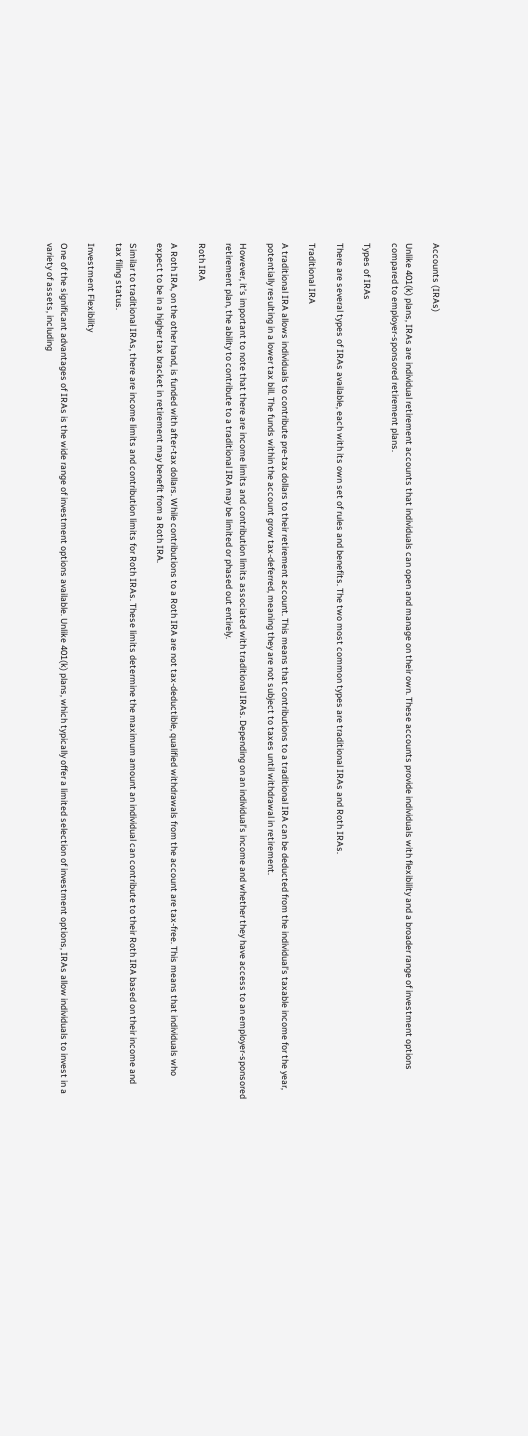Accounts (IRAs)

Unlike 401(k) plans, IRAs are individual retirement accounts that individuals can open and manage on their own. These accounts provide individuals with flexibility and a broader range of investment options compared to employer-sponsored retirement plans.

Types of IRAs

There are several types of IRAs available, each with its own set of rules and benefits. The two most common types are traditional IRAs and Roth IRAs.

Traditional IRA

A traditional IRA allows individuals to contribute pre-tax dollars to their retirement account. This means that contributions to a traditional IRA can be deducted from the individual’s taxable income for the year, potentially resulting in a lower tax bill. The funds within the account grow tax-deferred, meaning they are not subject to taxes until withdrawal in retirement.

However, it’s important to note that there are income limits and contribution limits associated with traditional IRAs. Depending on an individual’s income and whether they have access to an employer-sponsored retirement plan, the ability to contribute to a traditional IRA may be limited or phased out entirely.

Roth IRA

A Roth IRA, on the other hand, is funded with after-tax dollars. While contributions to a Roth IRA are not tax-deductible, qualified withdrawals from the account are tax-free. This means that individuals who expect to be in a higher tax bracket in retirement may benefit from a Roth IRA.

Similar to traditional IRAs, there are income limits and contribution limits for Roth IRAs. These limits determine the maximum amount an individual can contribute to their Roth IRA based on their income and tax filing status.

Investment Flexibility

One of the significant advantages of IRAs is the wide range of investment options available. Unlike 401(k) plans, which typically offer a limited selection of investment options, IRAs allow individuals to invest in a variety of assets, including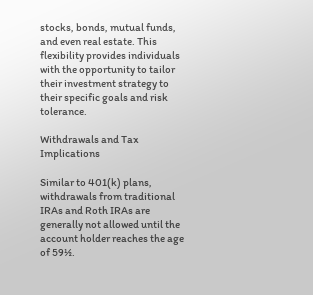stocks, bonds, mutual funds, and even real estate. This flexibility provides individuals with the opportunity to tailor their investment strategy to their specific goals and risk tolerance.

Withdrawals and Tax Implications

Similar to 401(k) plans, withdrawals from traditional IRAs and Roth IRAs are generally not allowed until the account holder reaches the age of 59½.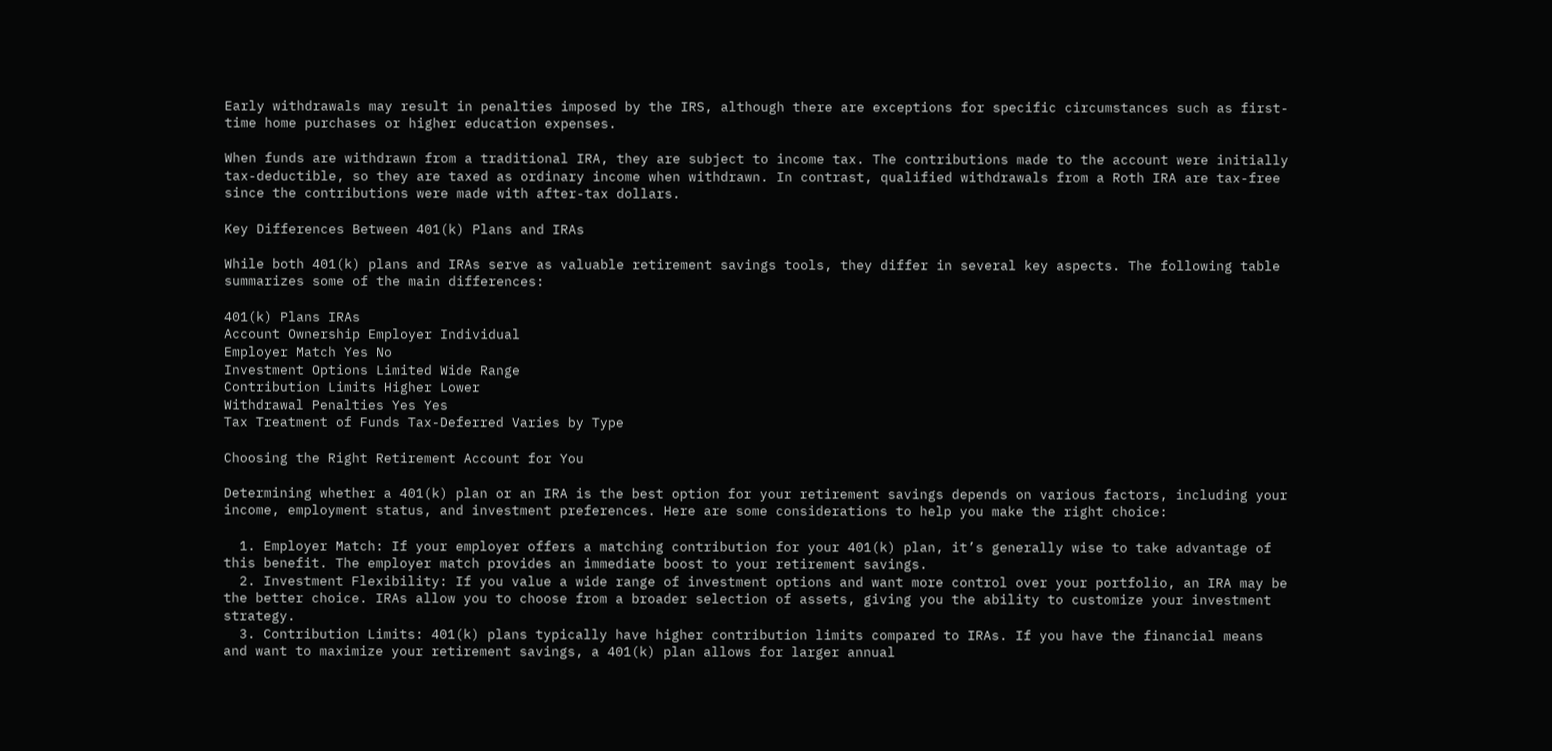Early withdrawals may result in penalties imposed by the IRS, although there are exceptions for specific circumstances such as first-time home purchases or higher education expenses.

When funds are withdrawn from a traditional IRA, they are subject to income tax. The contributions made to the account were initially tax-deductible, so they are taxed as ordinary income when withdrawn. In contrast, qualified withdrawals from a Roth IRA are tax-free since the contributions were made with after-tax dollars.

Key Differences Between 401(k) Plans and IRAs

While both 401(k) plans and IRAs serve as valuable retirement savings tools, they differ in several key aspects. The following table summarizes some of the main differences:

401(k) Plans IRAs
Account Ownership Employer Individual
Employer Match Yes No
Investment Options Limited Wide Range
Contribution Limits Higher Lower
Withdrawal Penalties Yes Yes
Tax Treatment of Funds Tax-Deferred Varies by Type

Choosing the Right Retirement Account for You

Determining whether a 401(k) plan or an IRA is the best option for your retirement savings depends on various factors, including your income, employment status, and investment preferences. Here are some considerations to help you make the right choice:

  1. Employer Match: If your employer offers a matching contribution for your 401(k) plan, it’s generally wise to take advantage of this benefit. The employer match provides an immediate boost to your retirement savings.
  2. Investment Flexibility: If you value a wide range of investment options and want more control over your portfolio, an IRA may be the better choice. IRAs allow you to choose from a broader selection of assets, giving you the ability to customize your investment strategy.
  3. Contribution Limits: 401(k) plans typically have higher contribution limits compared to IRAs. If you have the financial means and want to maximize your retirement savings, a 401(k) plan allows for larger annual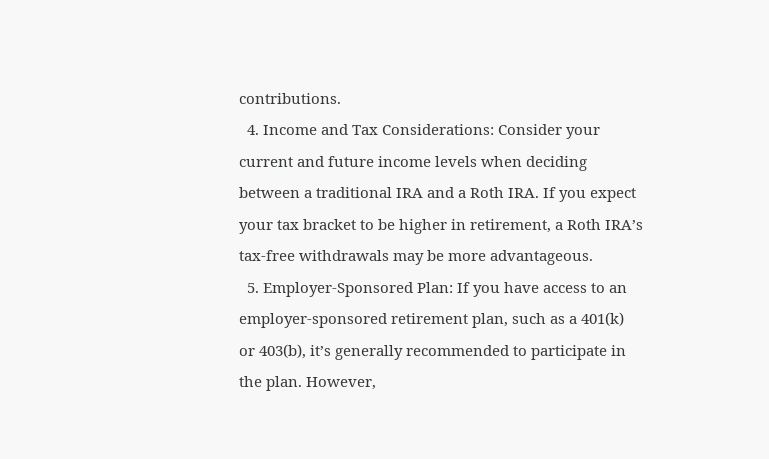contributions.
  4. Income and Tax Considerations: Consider your current and future income levels when deciding between a traditional IRA and a Roth IRA. If you expect your tax bracket to be higher in retirement, a Roth IRA’s tax-free withdrawals may be more advantageous.
  5. Employer-Sponsored Plan: If you have access to an employer-sponsored retirement plan, such as a 401(k) or 403(b), it’s generally recommended to participate in the plan. However,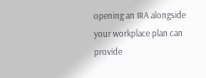opening an IRA alongside your workplace plan can provide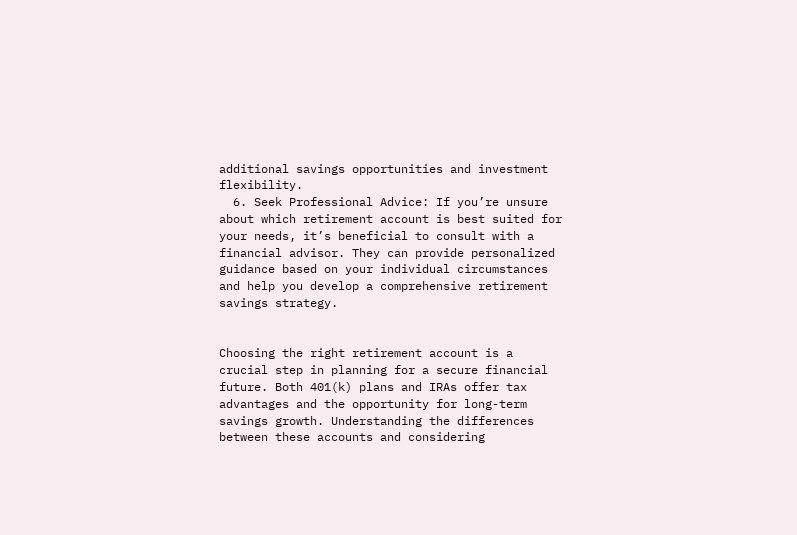additional savings opportunities and investment flexibility.
  6. Seek Professional Advice: If you’re unsure about which retirement account is best suited for your needs, it’s beneficial to consult with a financial advisor. They can provide personalized guidance based on your individual circumstances and help you develop a comprehensive retirement savings strategy.


Choosing the right retirement account is a crucial step in planning for a secure financial future. Both 401(k) plans and IRAs offer tax advantages and the opportunity for long-term savings growth. Understanding the differences between these accounts and considering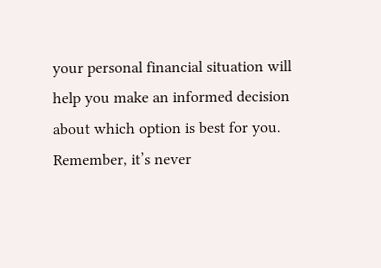your personal financial situation will help you make an informed decision about which option is best for you. Remember, it’s never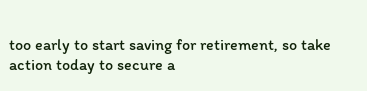too early to start saving for retirement, so take action today to secure a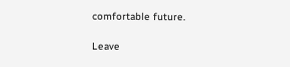comfortable future.

Leave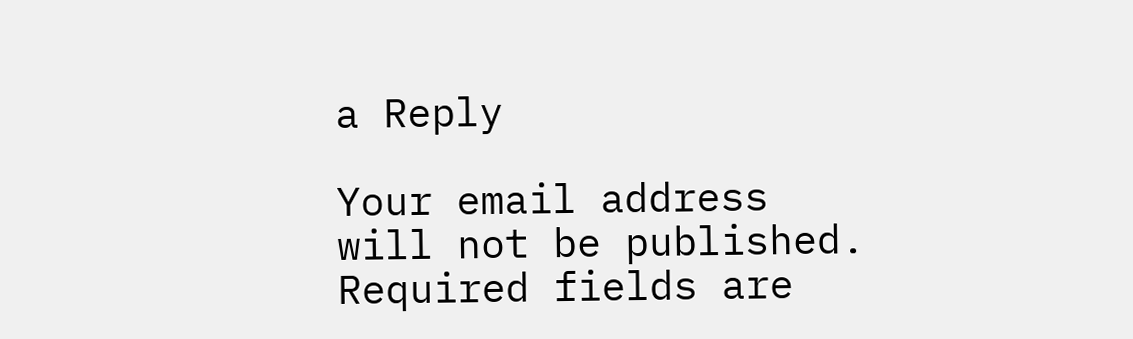a Reply

Your email address will not be published. Required fields are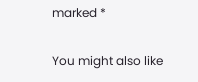marked *

You might also like